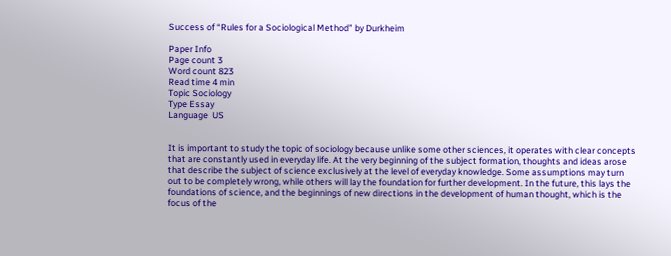Success of “Rules for a Sociological Method” by Durkheim

Paper Info
Page count 3
Word count 823
Read time 4 min
Topic Sociology
Type Essay
Language  US


It is important to study the topic of sociology because unlike some other sciences, it operates with clear concepts that are constantly used in everyday life. At the very beginning of the subject formation, thoughts and ideas arose that describe the subject of science exclusively at the level of everyday knowledge. Some assumptions may turn out to be completely wrong, while others will lay the foundation for further development. In the future, this lays the foundations of science, and the beginnings of new directions in the development of human thought, which is the focus of the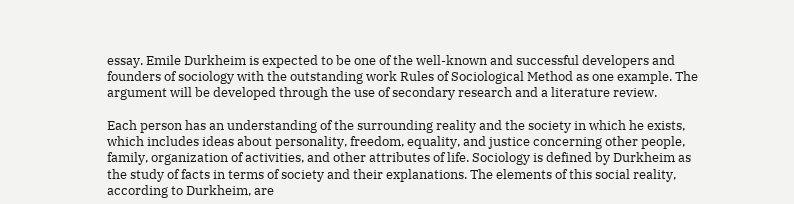essay. Emile Durkheim is expected to be one of the well-known and successful developers and founders of sociology with the outstanding work Rules of Sociological Method as one example. The argument will be developed through the use of secondary research and a literature review.

Each person has an understanding of the surrounding reality and the society in which he exists, which includes ideas about personality, freedom, equality, and justice concerning other people, family, organization of activities, and other attributes of life. Sociology is defined by Durkheim as the study of facts in terms of society and their explanations. The elements of this social reality, according to Durkheim, are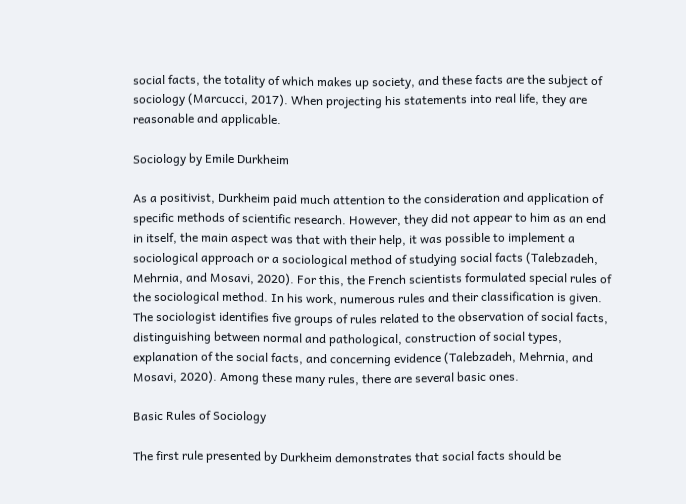social facts, the totality of which makes up society, and these facts are the subject of sociology (Marcucci, 2017). When projecting his statements into real life, they are reasonable and applicable.

Sociology by Emile Durkheim

As a positivist, Durkheim paid much attention to the consideration and application of specific methods of scientific research. However, they did not appear to him as an end in itself, the main aspect was that with their help, it was possible to implement a sociological approach or a sociological method of studying social facts (Talebzadeh, Mehrnia, and Mosavi, 2020). For this, the French scientists formulated special rules of the sociological method. In his work, numerous rules and their classification is given. The sociologist identifies five groups of rules related to the observation of social facts, distinguishing between normal and pathological, construction of social types, explanation of the social facts, and concerning evidence (Talebzadeh, Mehrnia, and Mosavi, 2020). Among these many rules, there are several basic ones.

Basic Rules of Sociology

The first rule presented by Durkheim demonstrates that social facts should be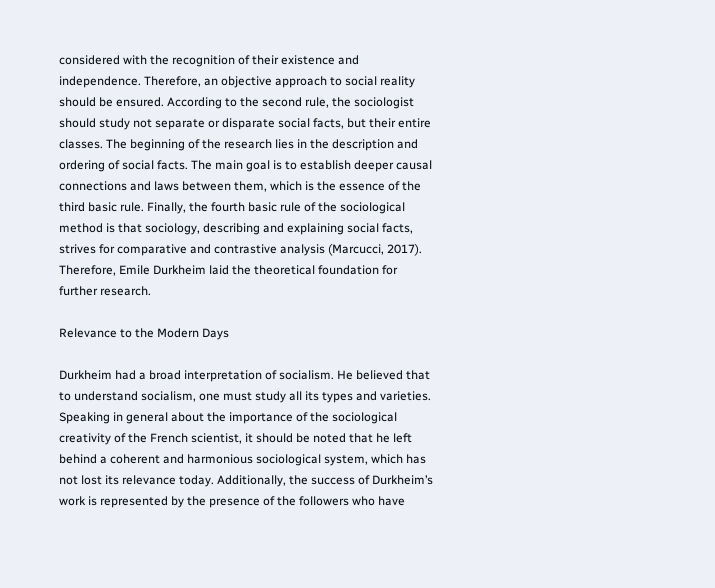considered with the recognition of their existence and independence. Therefore, an objective approach to social reality should be ensured. According to the second rule, the sociologist should study not separate or disparate social facts, but their entire classes. The beginning of the research lies in the description and ordering of social facts. The main goal is to establish deeper causal connections and laws between them, which is the essence of the third basic rule. Finally, the fourth basic rule of the sociological method is that sociology, describing and explaining social facts, strives for comparative and contrastive analysis (Marcucci, 2017). Therefore, Emile Durkheim laid the theoretical foundation for further research.

Relevance to the Modern Days

Durkheim had a broad interpretation of socialism. He believed that to understand socialism, one must study all its types and varieties. Speaking in general about the importance of the sociological creativity of the French scientist, it should be noted that he left behind a coherent and harmonious sociological system, which has not lost its relevance today. Additionally, the success of Durkheim’s work is represented by the presence of the followers who have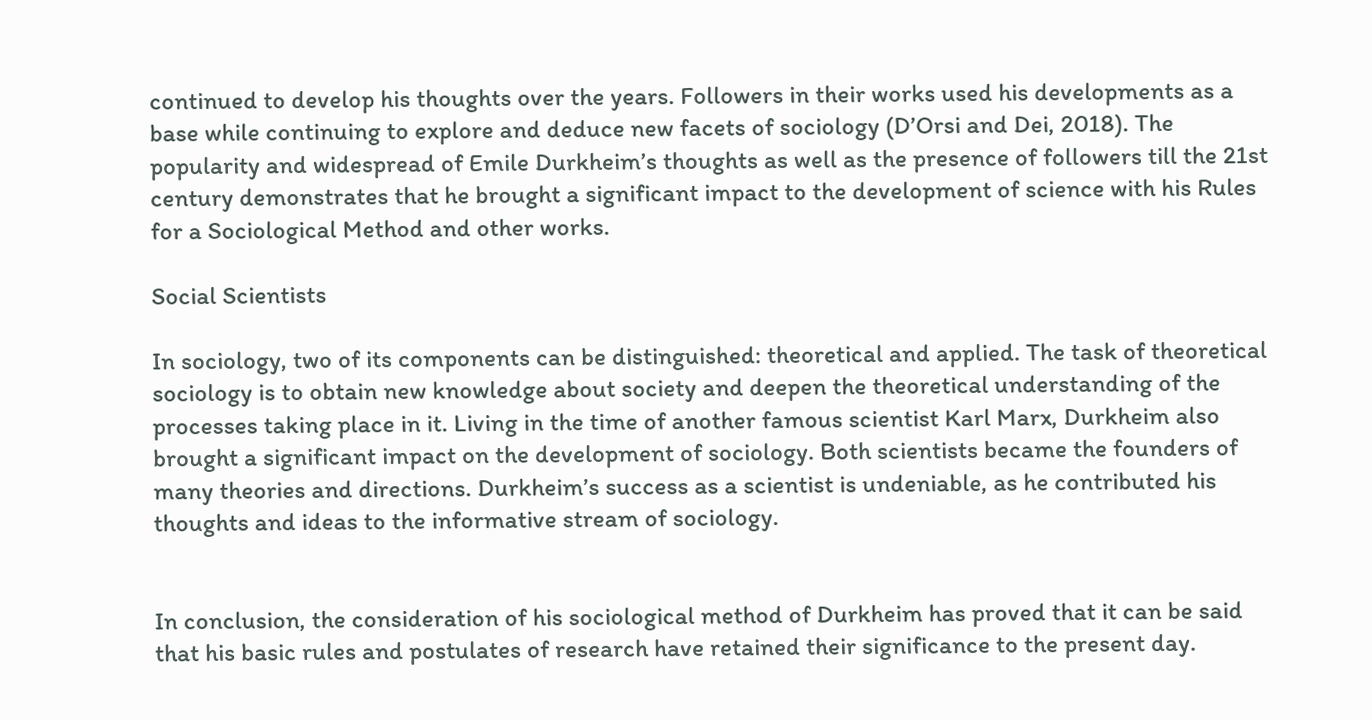continued to develop his thoughts over the years. Followers in their works used his developments as a base while continuing to explore and deduce new facets of sociology (D’Orsi and Dei, 2018). The popularity and widespread of Emile Durkheim’s thoughts as well as the presence of followers till the 21st century demonstrates that he brought a significant impact to the development of science with his Rules for a Sociological Method and other works.

Social Scientists

In sociology, two of its components can be distinguished: theoretical and applied. The task of theoretical sociology is to obtain new knowledge about society and deepen the theoretical understanding of the processes taking place in it. Living in the time of another famous scientist Karl Marx, Durkheim also brought a significant impact on the development of sociology. Both scientists became the founders of many theories and directions. Durkheim’s success as a scientist is undeniable, as he contributed his thoughts and ideas to the informative stream of sociology.


In conclusion, the consideration of his sociological method of Durkheim has proved that it can be said that his basic rules and postulates of research have retained their significance to the present day.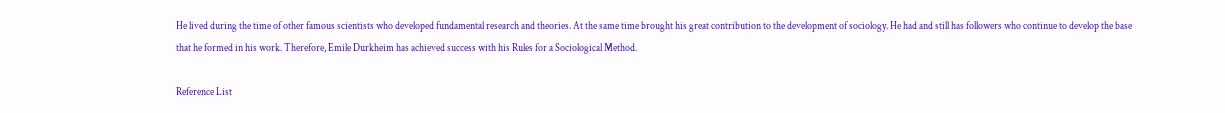He lived during the time of other famous scientists who developed fundamental research and theories. At the same time brought his great contribution to the development of sociology. He had and still has followers who continue to develop the base that he formed in his work. Therefore, Emile Durkheim has achieved success with his Rules for a Sociological Method.

Reference List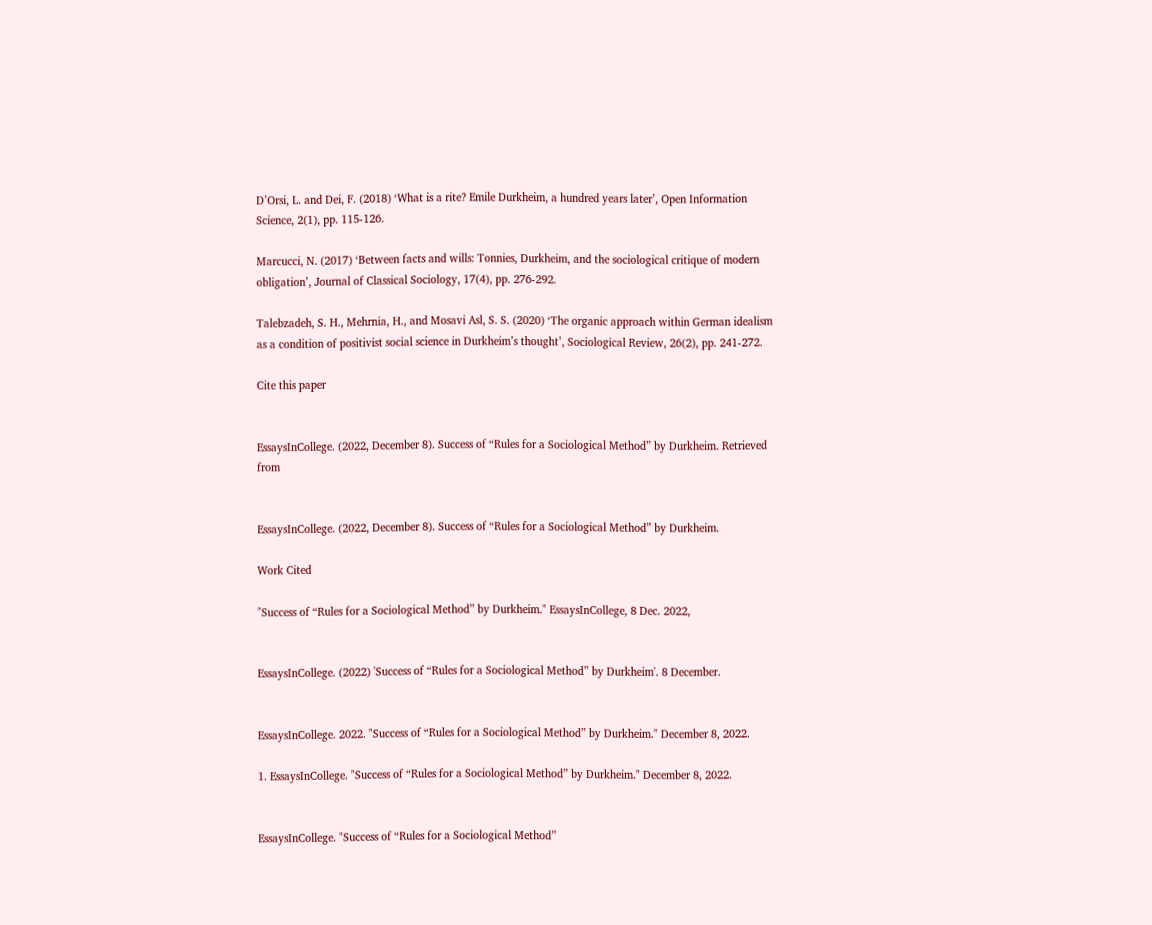D’Orsi, L. and Dei, F. (2018) ‘What is a rite? Emile Durkheim, a hundred years later’, Open Information Science, 2(1), pp. 115-126.

Marcucci, N. (2017) ‘Between facts and wills: Tonnies, Durkheim, and the sociological critique of modern obligation’, Journal of Classical Sociology, 17(4), pp. 276-292.

Talebzadeh, S. H., Mehrnia, H., and Mosavi Asl, S. S. (2020) ‘The organic approach within German idealism as a condition of positivist social science in Durkheim’s thought’, Sociological Review, 26(2), pp. 241-272.

Cite this paper


EssaysInCollege. (2022, December 8). Success of “Rules for a Sociological Method” by Durkheim. Retrieved from


EssaysInCollege. (2022, December 8). Success of “Rules for a Sociological Method” by Durkheim.

Work Cited

"Success of “Rules for a Sociological Method” by Durkheim." EssaysInCollege, 8 Dec. 2022,


EssaysInCollege. (2022) 'Success of “Rules for a Sociological Method” by Durkheim'. 8 December.


EssaysInCollege. 2022. "Success of “Rules for a Sociological Method” by Durkheim." December 8, 2022.

1. EssaysInCollege. "Success of “Rules for a Sociological Method” by Durkheim." December 8, 2022.


EssaysInCollege. "Success of “Rules for a Sociological Method”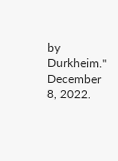by Durkheim." December 8, 2022.